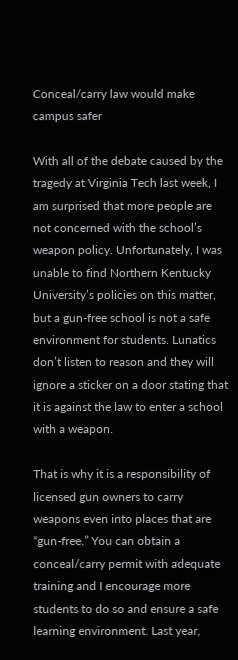Conceal/carry law would make campus safer

With all of the debate caused by the tragedy at Virginia Tech last week, I am surprised that more people are not concerned with the school’s weapon policy. Unfortunately, I was unable to find Northern Kentucky University’s policies on this matter, but a gun-free school is not a safe environment for students. Lunatics don’t listen to reason and they will ignore a sticker on a door stating that it is against the law to enter a school with a weapon.

That is why it is a responsibility of licensed gun owners to carry weapons even into places that are “gun-free.” You can obtain a conceal/carry permit with adequate training and I encourage more students to do so and ensure a safe learning environment. Last year,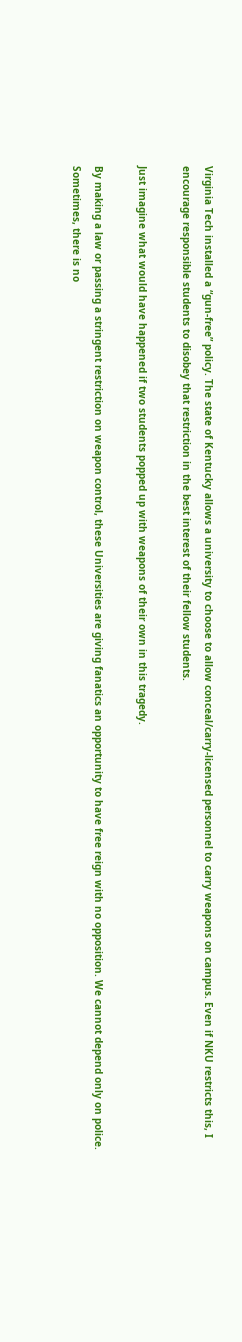Virginia Tech installed a “gun-free” policy. The state of Kentucky allows a university to choose to allow conceal/carry-licensed personnel to carry weapons on campus. Even if NKU restricts this, I encourage responsible students to disobey that restriction in the best interest of their fellow students.

Just imagine what would have happened if two students popped up with weapons of their own in this tragedy.

By making a law or passing a stringent restriction on weapon control, these Universities are giving fanatics an opportunity to have free reign with no opposition. We cannot depend only on police. Sometimes, there is no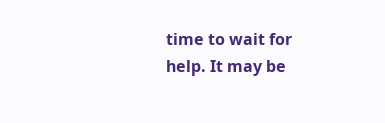time to wait for help. It may be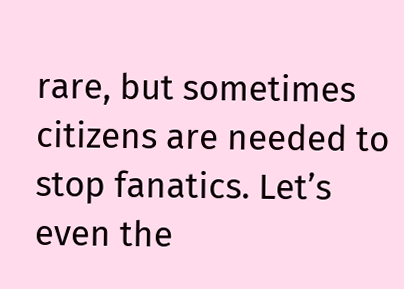rare, but sometimes citizens are needed to stop fanatics. Let’s even the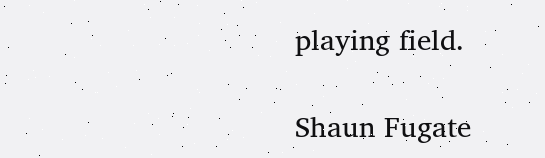playing field.

Shaun Fugate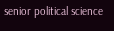senior political science